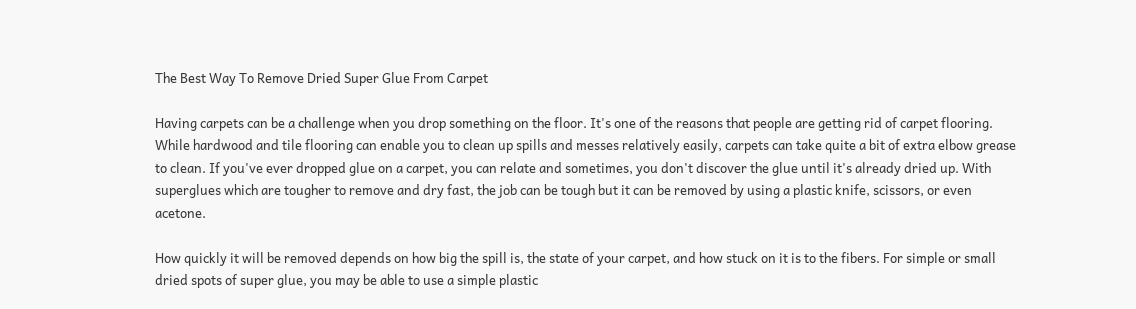The Best Way To Remove Dried Super Glue From Carpet

Having carpets can be a challenge when you drop something on the floor. It's one of the reasons that people are getting rid of carpet flooring. While hardwood and tile flooring can enable you to clean up spills and messes relatively easily, carpets can take quite a bit of extra elbow grease to clean. If you've ever dropped glue on a carpet, you can relate and sometimes, you don't discover the glue until it's already dried up. With superglues which are tougher to remove and dry fast, the job can be tough but it can be removed by using a plastic knife, scissors, or even acetone.

How quickly it will be removed depends on how big the spill is, the state of your carpet, and how stuck on it is to the fibers. For simple or small dried spots of super glue, you may be able to use a simple plastic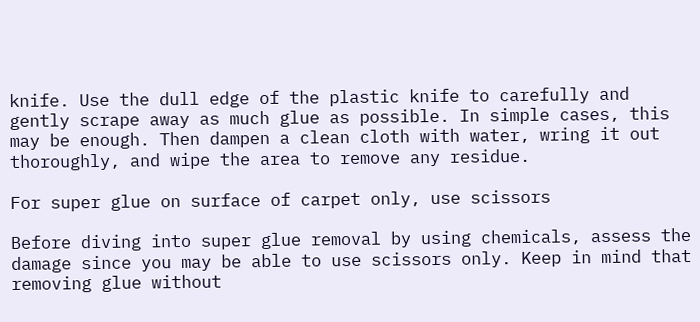knife. Use the dull edge of the plastic knife to carefully and gently scrape away as much glue as possible. In simple cases, this may be enough. Then dampen a clean cloth with water, wring it out thoroughly, and wipe the area to remove any residue.

For super glue on surface of carpet only, use scissors

Before diving into super glue removal by using chemicals, assess the damage since you may be able to use scissors only. Keep in mind that removing glue without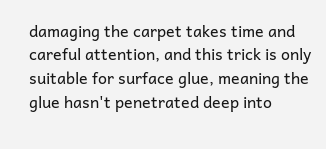damaging the carpet takes time and careful attention, and this trick is only suitable for surface glue, meaning the glue hasn't penetrated deep into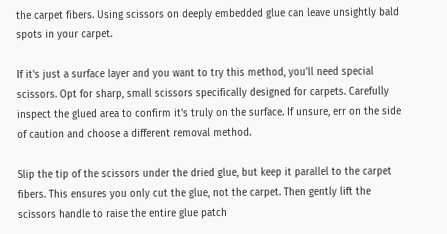the carpet fibers. Using scissors on deeply embedded glue can leave unsightly bald spots in your carpet.

If it's just a surface layer and you want to try this method, you'll need special scissors. Opt for sharp, small scissors specifically designed for carpets. Carefully inspect the glued area to confirm it's truly on the surface. If unsure, err on the side of caution and choose a different removal method.

Slip the tip of the scissors under the dried glue, but keep it parallel to the carpet fibers. This ensures you only cut the glue, not the carpet. Then gently lift the scissors handle to raise the entire glue patch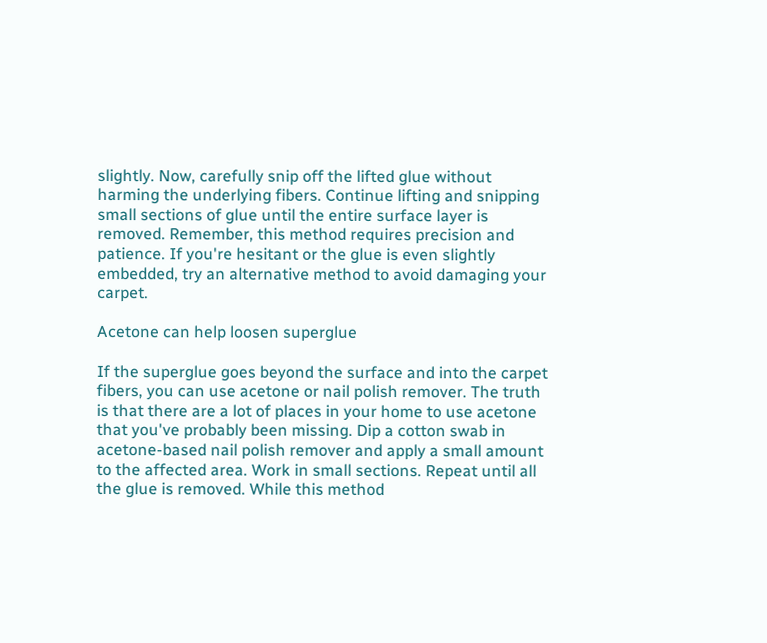slightly. Now, carefully snip off the lifted glue without harming the underlying fibers. Continue lifting and snipping small sections of glue until the entire surface layer is removed. Remember, this method requires precision and patience. If you're hesitant or the glue is even slightly embedded, try an alternative method to avoid damaging your carpet.

Acetone can help loosen superglue

If the superglue goes beyond the surface and into the carpet fibers, you can use acetone or nail polish remover. The truth is that there are a lot of places in your home to use acetone that you've probably been missing. Dip a cotton swab in acetone-based nail polish remover and apply a small amount to the affected area. Work in small sections. Repeat until all the glue is removed. While this method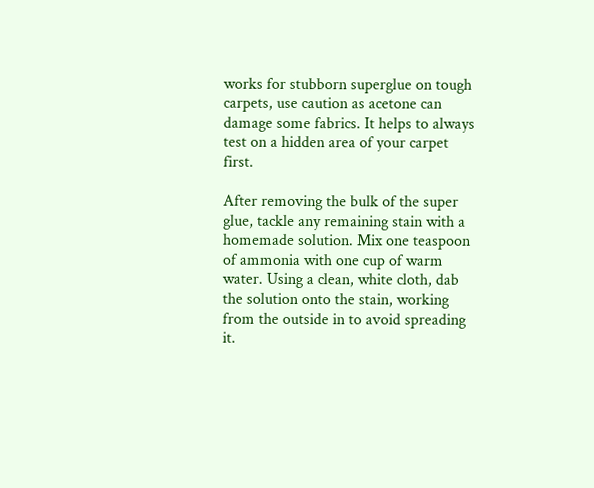works for stubborn superglue on tough carpets, use caution as acetone can damage some fabrics. It helps to always test on a hidden area of your carpet first.

After removing the bulk of the super glue, tackle any remaining stain with a homemade solution. Mix one teaspoon of ammonia with one cup of warm water. Using a clean, white cloth, dab the solution onto the stain, working from the outside in to avoid spreading it.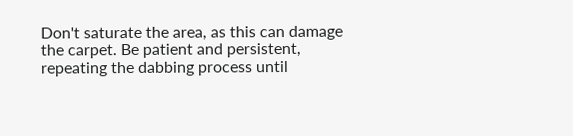Don't saturate the area, as this can damage the carpet. Be patient and persistent, repeating the dabbing process until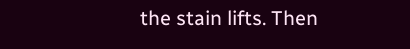the stain lifts. Then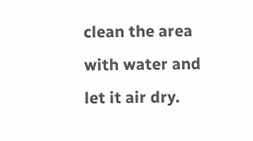clean the area with water and let it air dry.